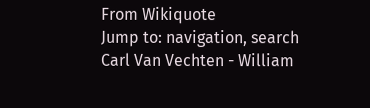From Wikiquote
Jump to: navigation, search
Carl Van Vechten - William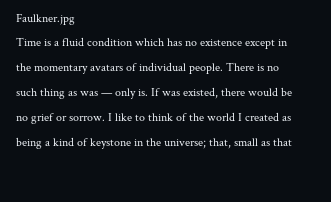Faulkner.jpg
Time is a fluid condition which has no existence except in the momentary avatars of individual people. There is no such thing as was — only is. If was existed, there would be no grief or sorrow. I like to think of the world I created as being a kind of keystone in the universe; that, small as that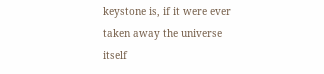keystone is, if it were ever taken away the universe itself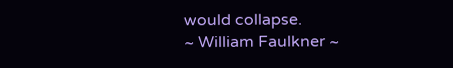would collapse.
~ William Faulkner ~